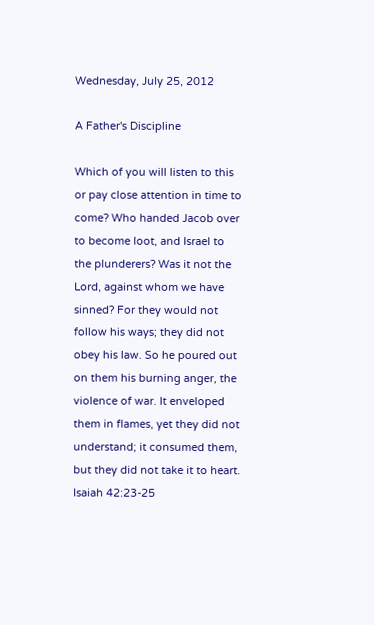Wednesday, July 25, 2012

A Father's Discipline

Which of you will listen to this or pay close attention in time to come? Who handed Jacob over to become loot, and Israel to the plunderers? Was it not the Lord, against whom we have sinned? For they would not follow his ways; they did not obey his law. So he poured out on them his burning anger, the violence of war. It enveloped them in flames, yet they did not understand; it consumed them, but they did not take it to heart.
Isaiah 42:23-25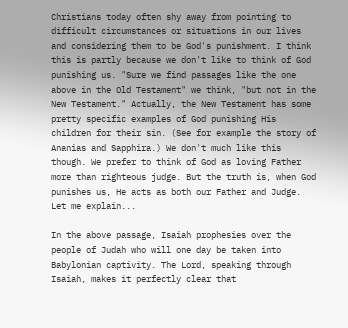Christians today often shy away from pointing to difficult circumstances or situations in our lives and considering them to be God's punishment. I think this is partly because we don't like to think of God punishing us. "Sure we find passages like the one above in the Old Testament" we think, "but not in the New Testament." Actually, the New Testament has some pretty specific examples of God punishing His children for their sin. (See for example the story of Ananias and Sapphira.) We don't much like this though. We prefer to think of God as loving Father more than righteous judge. But the truth is, when God punishes us, He acts as both our Father and Judge. Let me explain...

In the above passage, Isaiah prophesies over the people of Judah who will one day be taken into Babylonian captivity. The Lord, speaking through Isaiah, makes it perfectly clear that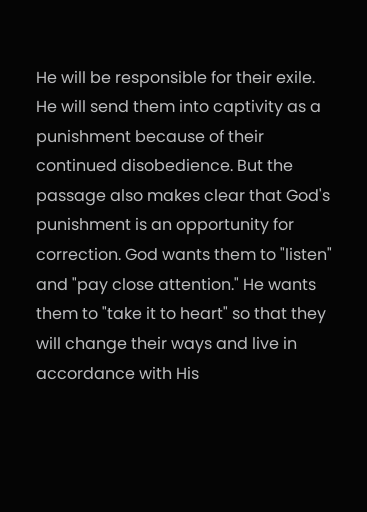He will be responsible for their exile. He will send them into captivity as a punishment because of their continued disobedience. But the passage also makes clear that God's punishment is an opportunity for correction. God wants them to "listen" and "pay close attention." He wants them to "take it to heart" so that they will change their ways and live in accordance with His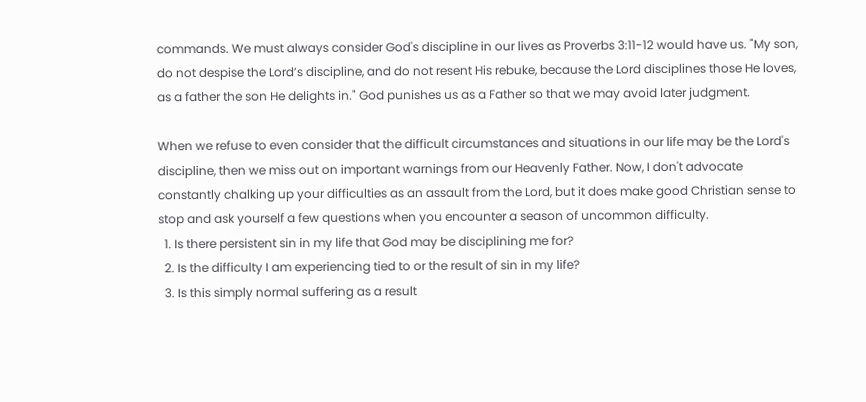commands. We must always consider God's discipline in our lives as Proverbs 3:11-12 would have us. "My son, do not despise the Lord’s discipline, and do not resent His rebuke, because the Lord disciplines those He loves, as a father the son He delights in." God punishes us as a Father so that we may avoid later judgment.

When we refuse to even consider that the difficult circumstances and situations in our life may be the Lord's discipline, then we miss out on important warnings from our Heavenly Father. Now, I don't advocate constantly chalking up your difficulties as an assault from the Lord, but it does make good Christian sense to stop and ask yourself a few questions when you encounter a season of uncommon difficulty.
  1. Is there persistent sin in my life that God may be disciplining me for?
  2. Is the difficulty I am experiencing tied to or the result of sin in my life?
  3. Is this simply normal suffering as a result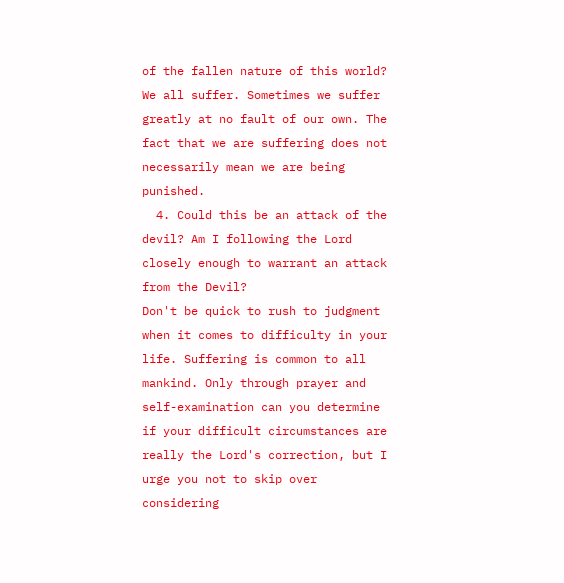of the fallen nature of this world? We all suffer. Sometimes we suffer greatly at no fault of our own. The fact that we are suffering does not necessarily mean we are being punished.
  4. Could this be an attack of the devil? Am I following the Lord closely enough to warrant an attack from the Devil?
Don't be quick to rush to judgment when it comes to difficulty in your life. Suffering is common to all mankind. Only through prayer and self-examination can you determine if your difficult circumstances are really the Lord's correction, but I urge you not to skip over considering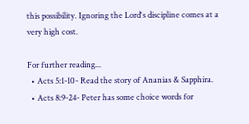this possibility. Ignoring the Lord's discipline comes at a very high cost.

For further reading...
  • Acts 5:1-10- Read the story of Ananias & Sapphira.
  • Acts 8:9-24- Peter has some choice words for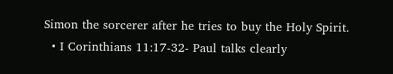Simon the sorcerer after he tries to buy the Holy Spirit.
  • I Corinthians 11:17-32- Paul talks clearly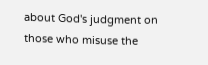about God's judgment on those who misuse the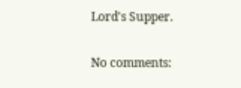Lord's Supper.

No comments: